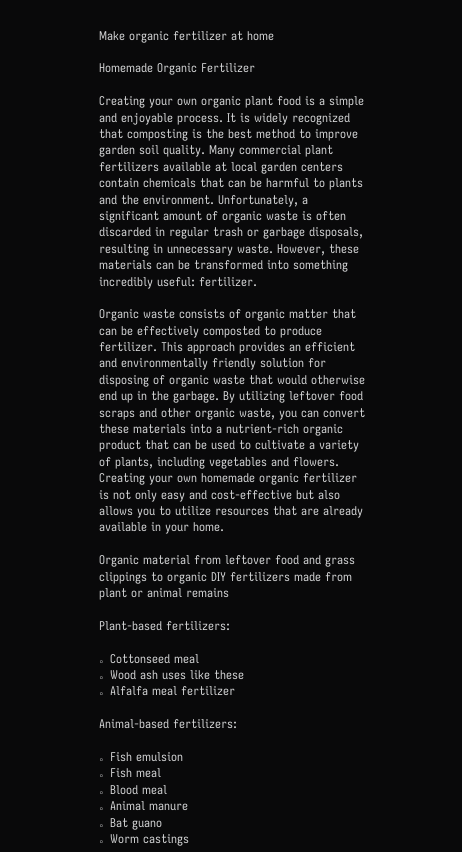Make organic fertilizer at home

Homemade Organic Fertilizer

Creating your own organic plant food is a simple and enjoyable process. It is widely recognized that composting is the best method to improve garden soil quality. Many commercial plant fertilizers available at local garden centers contain chemicals that can be harmful to plants and the environment. Unfortunately, a significant amount of organic waste is often discarded in regular trash or garbage disposals, resulting in unnecessary waste. However, these materials can be transformed into something incredibly useful: fertilizer.

Organic waste consists of organic matter that can be effectively composted to produce fertilizer. This approach provides an efficient and environmentally friendly solution for disposing of organic waste that would otherwise end up in the garbage. By utilizing leftover food scraps and other organic waste, you can convert these materials into a nutrient-rich organic product that can be used to cultivate a variety of plants, including vegetables and flowers. Creating your own homemade organic fertilizer is not only easy and cost-effective but also allows you to utilize resources that are already available in your home.

Organic material from leftover food and grass clippings to organic DIY fertilizers made from plant or animal remains

Plant-based fertilizers:

。Cottonseed meal
。Wood ash uses like these
。Alfalfa meal fertilizer

Animal-based fertilizers:

。Fish emulsion
。Fish meal
。Blood meal
。Animal manure
。Bat guano
。Worm castings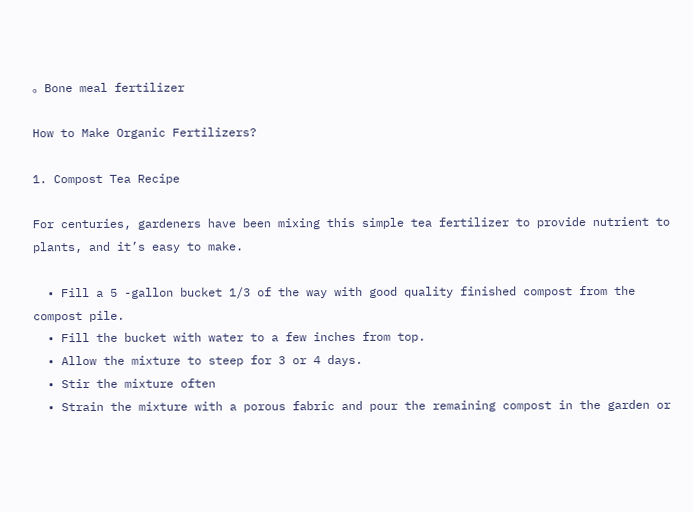。Bone meal fertilizer

How to Make Organic Fertilizers?

1. Compost Tea Recipe

For centuries, gardeners have been mixing this simple tea fertilizer to provide nutrient to plants, and it’s easy to make.

  • Fill a 5 -gallon bucket 1/3 of the way with good quality finished compost from the compost pile.
  • Fill the bucket with water to a few inches from top.
  • Allow the mixture to steep for 3 or 4 days.
  • Stir the mixture often
  • Strain the mixture with a porous fabric and pour the remaining compost in the garden or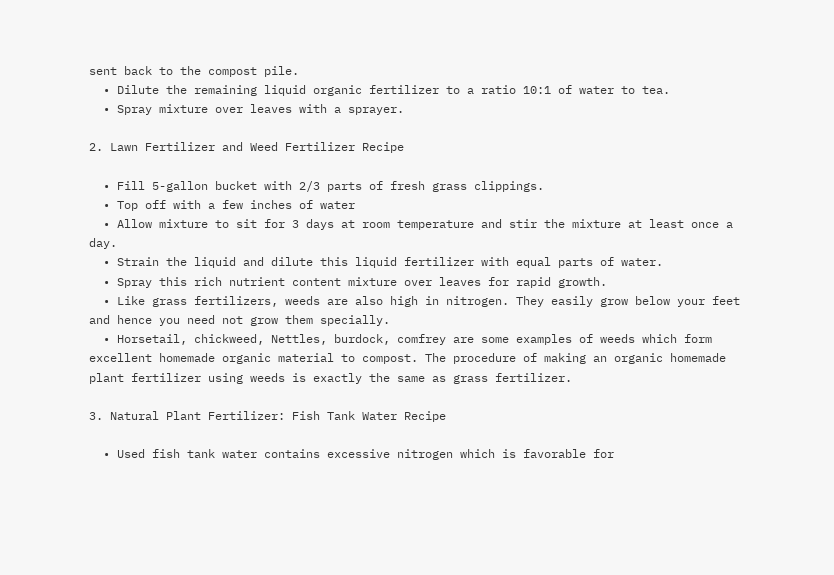sent back to the compost pile.
  • Dilute the remaining liquid organic fertilizer to a ratio 10:1 of water to tea.
  • Spray mixture over leaves with a sprayer.

2. Lawn Fertilizer and Weed Fertilizer Recipe

  • Fill 5-gallon bucket with 2/3 parts of fresh grass clippings.
  • Top off with a few inches of water
  • Allow mixture to sit for 3 days at room temperature and stir the mixture at least once a day.
  • Strain the liquid and dilute this liquid fertilizer with equal parts of water.
  • Spray this rich nutrient content mixture over leaves for rapid growth.
  • Like grass fertilizers, weeds are also high in nitrogen. They easily grow below your feet and hence you need not grow them specially.
  • Horsetail, chickweed, Nettles, burdock, comfrey are some examples of weeds which form excellent homemade organic material to compost. The procedure of making an organic homemade plant fertilizer using weeds is exactly the same as grass fertilizer.

3. Natural Plant Fertilizer: Fish Tank Water Recipe

  • Used fish tank water contains excessive nitrogen which is favorable for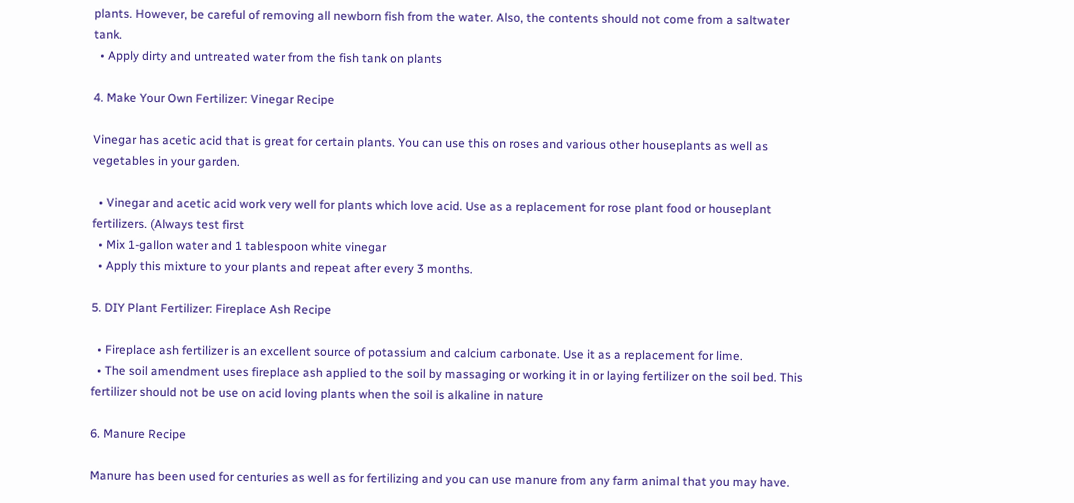plants. However, be careful of removing all newborn fish from the water. Also, the contents should not come from a saltwater tank.
  • Apply dirty and untreated water from the fish tank on plants

4. Make Your Own Fertilizer: Vinegar Recipe

Vinegar has acetic acid that is great for certain plants. You can use this on roses and various other houseplants as well as vegetables in your garden.

  • Vinegar and acetic acid work very well for plants which love acid. Use as a replacement for rose plant food or houseplant fertilizers. (Always test first
  • Mix 1-gallon water and 1 tablespoon white vinegar
  • Apply this mixture to your plants and repeat after every 3 months.

5. DIY Plant Fertilizer: Fireplace Ash Recipe

  • Fireplace ash fertilizer is an excellent source of potassium and calcium carbonate. Use it as a replacement for lime.
  • The soil amendment uses fireplace ash applied to the soil by massaging or working it in or laying fertilizer on the soil bed. This fertilizer should not be use on acid loving plants when the soil is alkaline in nature

6. Manure Recipe

Manure has been used for centuries as well as for fertilizing and you can use manure from any farm animal that you may have.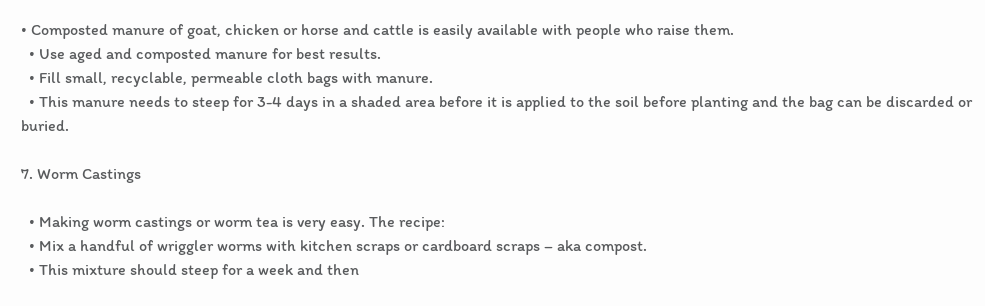• Composted manure of goat, chicken or horse and cattle is easily available with people who raise them.
  • Use aged and composted manure for best results.
  • Fill small, recyclable, permeable cloth bags with manure.
  • This manure needs to steep for 3-4 days in a shaded area before it is applied to the soil before planting and the bag can be discarded or buried.

7. Worm Castings

  • Making worm castings or worm tea is very easy. The recipe:
  • Mix a handful of wriggler worms with kitchen scraps or cardboard scraps – aka compost.
  • This mixture should steep for a week and then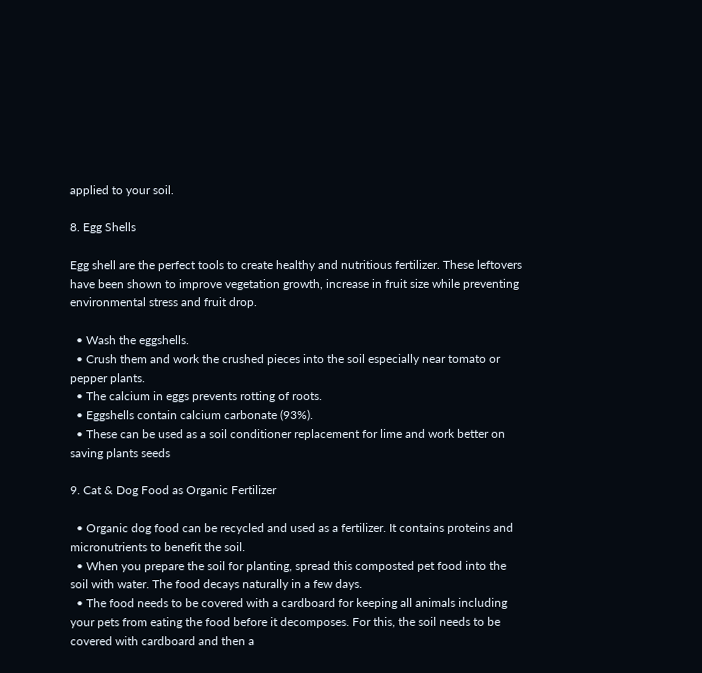applied to your soil.

8. Egg Shells

Egg shell are the perfect tools to create healthy and nutritious fertilizer. These leftovers have been shown to improve vegetation growth, increase in fruit size while preventing environmental stress and fruit drop.

  • Wash the eggshells.
  • Crush them and work the crushed pieces into the soil especially near tomato or pepper plants.
  • The calcium in eggs prevents rotting of roots.
  • Eggshells contain calcium carbonate (93%).
  • These can be used as a soil conditioner replacement for lime and work better on saving plants seeds

9. Cat & Dog Food as Organic Fertilizer

  • Organic dog food can be recycled and used as a fertilizer. It contains proteins and micronutrients to benefit the soil.
  • When you prepare the soil for planting, spread this composted pet food into the soil with water. The food decays naturally in a few days.
  • The food needs to be covered with a cardboard for keeping all animals including your pets from eating the food before it decomposes. For this, the soil needs to be covered with cardboard and then a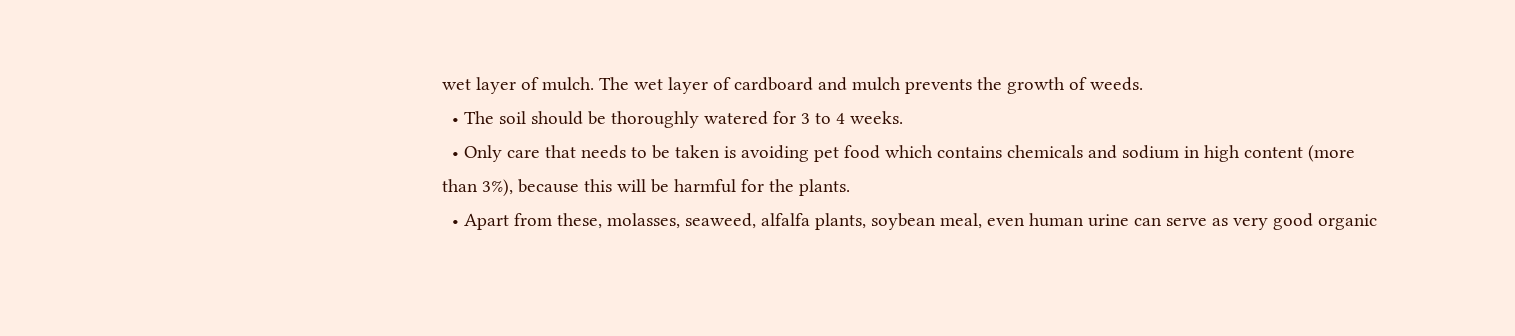wet layer of mulch. The wet layer of cardboard and mulch prevents the growth of weeds.
  • The soil should be thoroughly watered for 3 to 4 weeks.
  • Only care that needs to be taken is avoiding pet food which contains chemicals and sodium in high content (more than 3%), because this will be harmful for the plants.
  • Apart from these, molasses, seaweed, alfalfa plants, soybean meal, even human urine can serve as very good organic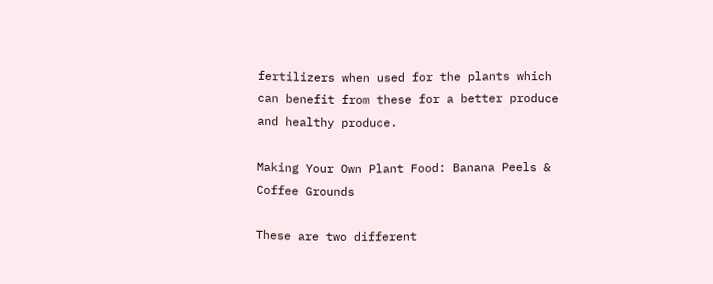fertilizers when used for the plants which can benefit from these for a better produce and healthy produce.

Making Your Own Plant Food: Banana Peels & Coffee Grounds

These are two different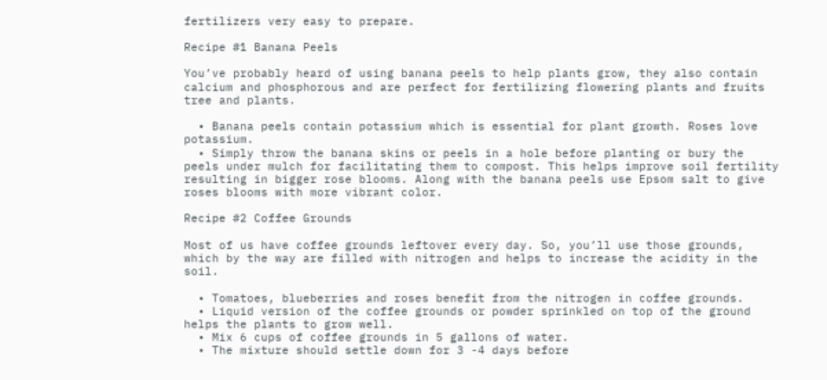fertilizers very easy to prepare.

Recipe #1 Banana Peels

You’ve probably heard of using banana peels to help plants grow, they also contain calcium and phosphorous and are perfect for fertilizing flowering plants and fruits tree and plants.

  • Banana peels contain potassium which is essential for plant growth. Roses love potassium.
  • Simply throw the banana skins or peels in a hole before planting or bury the peels under mulch for facilitating them to compost. This helps improve soil fertility resulting in bigger rose blooms. Along with the banana peels use Epsom salt to give roses blooms with more vibrant color.

Recipe #2 Coffee Grounds

Most of us have coffee grounds leftover every day. So, you’ll use those grounds, which by the way are filled with nitrogen and helps to increase the acidity in the soil.

  • Tomatoes, blueberries and roses benefit from the nitrogen in coffee grounds.
  • Liquid version of the coffee grounds or powder sprinkled on top of the ground helps the plants to grow well.
  • Mix 6 cups of coffee grounds in 5 gallons of water.
  • The mixture should settle down for 3 -4 days before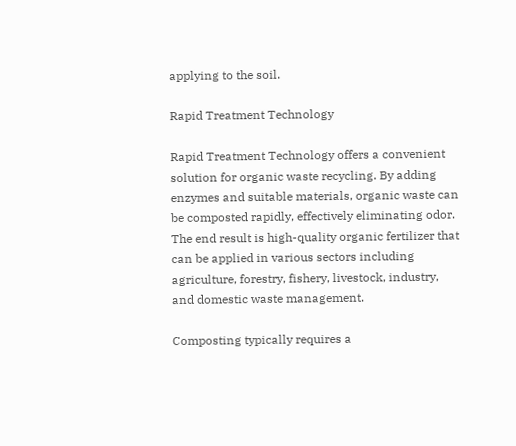applying to the soil.

Rapid Treatment Technology

Rapid Treatment Technology offers a convenient solution for organic waste recycling. By adding enzymes and suitable materials, organic waste can be composted rapidly, effectively eliminating odor. The end result is high-quality organic fertilizer that can be applied in various sectors including agriculture, forestry, fishery, livestock, industry, and domestic waste management.

Composting typically requires a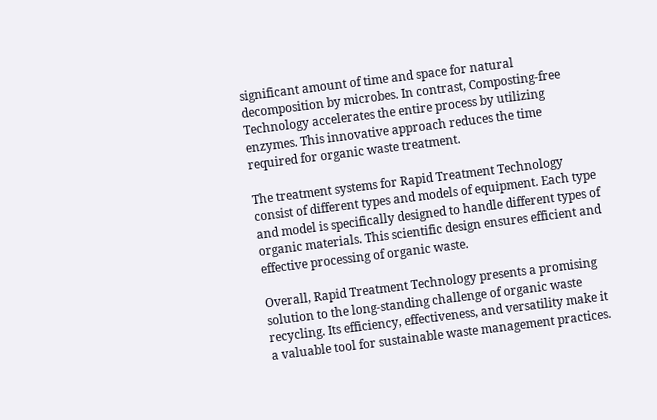significant amount of time and space for natural decomposition by microbes. In contrast, Composting-free Technology accelerates the entire process by utilizing enzymes. This innovative approach reduces the time required for organic waste treatment.

The treatment systems for Rapid Treatment Technology consist of different types and models of equipment. Each type and model is specifically designed to handle different types of organic materials. This scientific design ensures efficient and effective processing of organic waste.

Overall, Rapid Treatment Technology presents a promising solution to the long-standing challenge of organic waste recycling. Its efficiency, effectiveness, and versatility make it a valuable tool for sustainable waste management practices.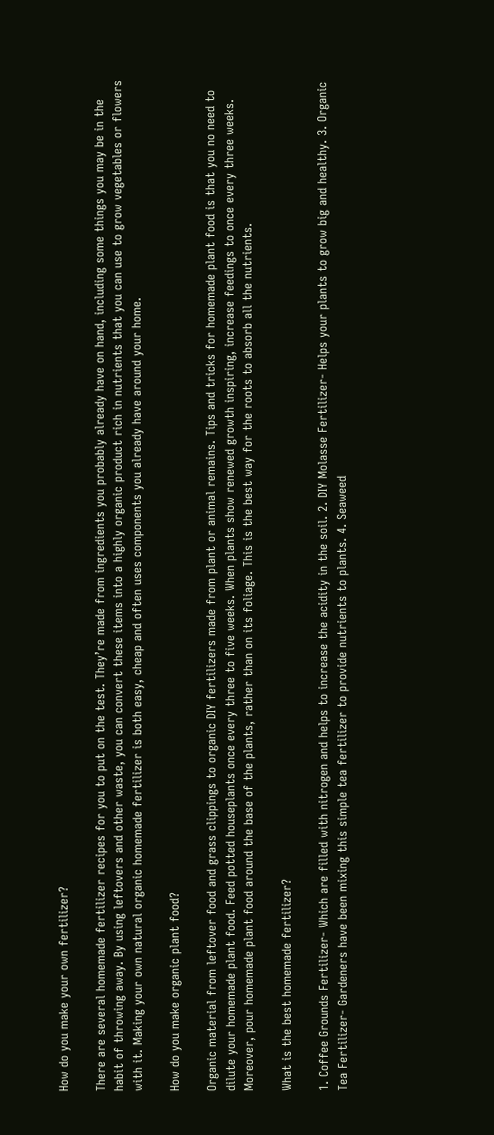How do you make your own fertilizer?

There are several homemade fertilizer recipes for you to put on the test. They’re made from ingredients you probably already have on hand, including some things you may be in the habit of throwing away. By using leftovers and other waste, you can convert these items into a highly organic product rich in nutrients that you can use to grow vegetables or flowers with it. Making your own natural organic homemade fertilizer is both easy, cheap and often uses components you already have around your home.

How do you make organic plant food?

Organic material from leftover food and grass clippings to organic DIY fertilizers made from plant or animal remains. Tips and tricks for homemade plant food is that you no need to dilute your homemade plant food. Feed potted houseplants once every three to five weeks. When plants show renewed growth inspiring, increase feedings to once every three weeks. Moreover, pour homemade plant food around the base of the plants, rather than on its foliage. This is the best way for the roots to absorb all the nutrients.

What is the best homemade fertilizer?

1. Coffee Grounds Fertilizer- Which are filled with nitrogen and helps to increase the acidity in the soil. 2. DIY Molasse Fertilizer- Helps your plants to grow big and healthy. 3. Organic Tea Fertilizer- Gardeners have been mixing this simple tea fertilizer to provide nutrients to plants. 4. Seaweed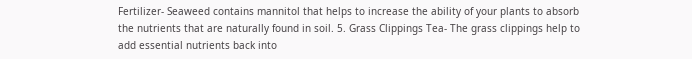Fertilizer- Seaweed contains mannitol that helps to increase the ability of your plants to absorb the nutrients that are naturally found in soil. 5. Grass Clippings Tea- The grass clippings help to add essential nutrients back into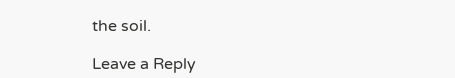the soil.

Leave a Reply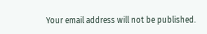Your email address will not be published.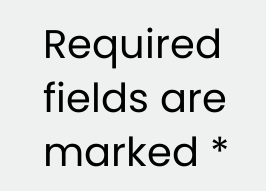Required fields are marked *